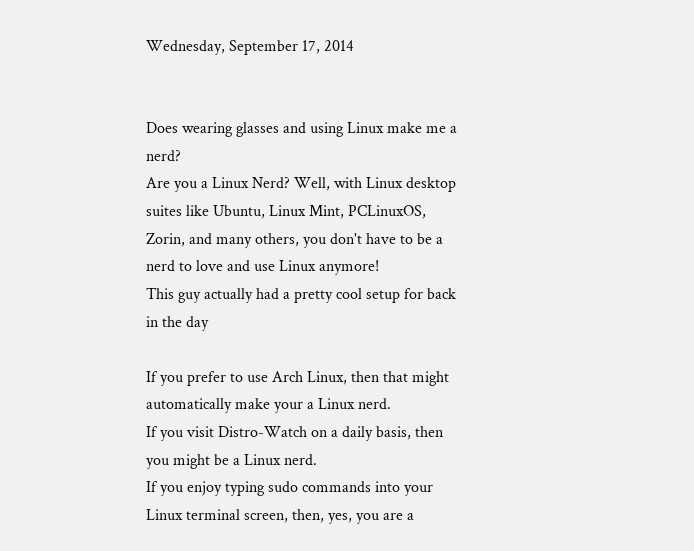Wednesday, September 17, 2014


Does wearing glasses and using Linux make me a nerd?
Are you a Linux Nerd? Well, with Linux desktop suites like Ubuntu, Linux Mint, PCLinuxOS, Zorin, and many others, you don't have to be a nerd to love and use Linux anymore!
This guy actually had a pretty cool setup for back in the day

If you prefer to use Arch Linux, then that might automatically make your a Linux nerd.
If you visit Distro-Watch on a daily basis, then you might be a Linux nerd.
If you enjoy typing sudo commands into your Linux terminal screen, then, yes, you are a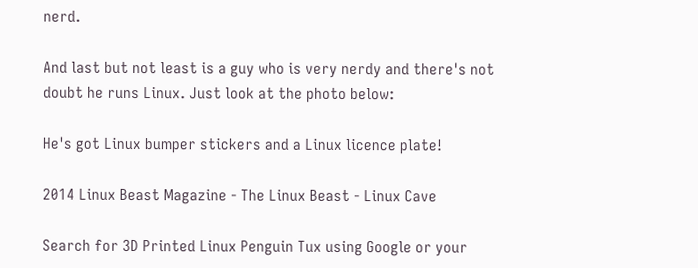nerd.

And last but not least is a guy who is very nerdy and there's not doubt he runs Linux. Just look at the photo below:

He's got Linux bumper stickers and a Linux licence plate!

2014 Linux Beast Magazine - The Linux Beast - Linux Cave

Search for 3D Printed Linux Penguin Tux using Google or your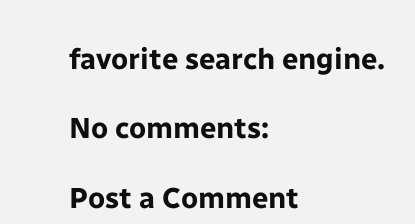favorite search engine.

No comments:

Post a Comment